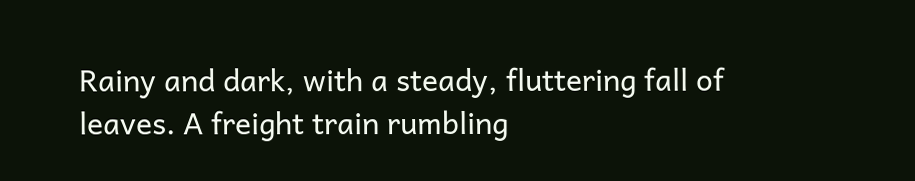Rainy and dark, with a steady, fluttering fall of leaves. A freight train rumbling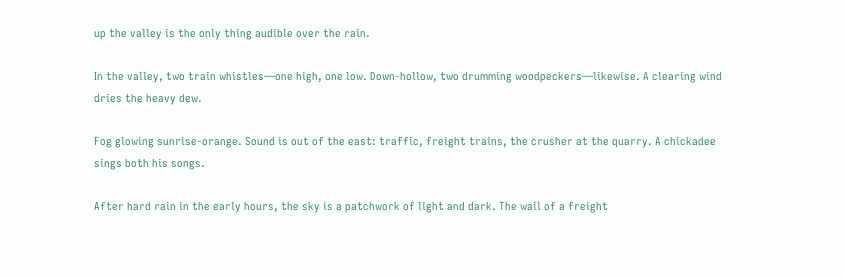up the valley is the only thing audible over the rain.

In the valley, two train whistles—one high, one low. Down-hollow, two drumming woodpeckers—likewise. A clearing wind dries the heavy dew.

Fog glowing sunrise-orange. Sound is out of the east: traffic, freight trains, the crusher at the quarry. A chickadee sings both his songs.

After hard rain in the early hours, the sky is a patchwork of light and dark. The wail of a freight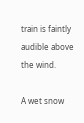train is faintly audible above the wind.

A wet snow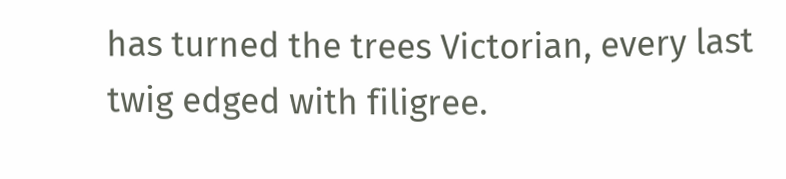has turned the trees Victorian, every last twig edged with filigree.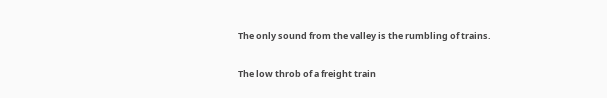The only sound from the valley is the rumbling of trains.

The low throb of a freight train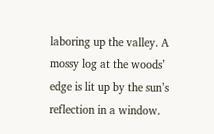laboring up the valley. A mossy log at the woods’ edge is lit up by the sun’s reflection in a window.